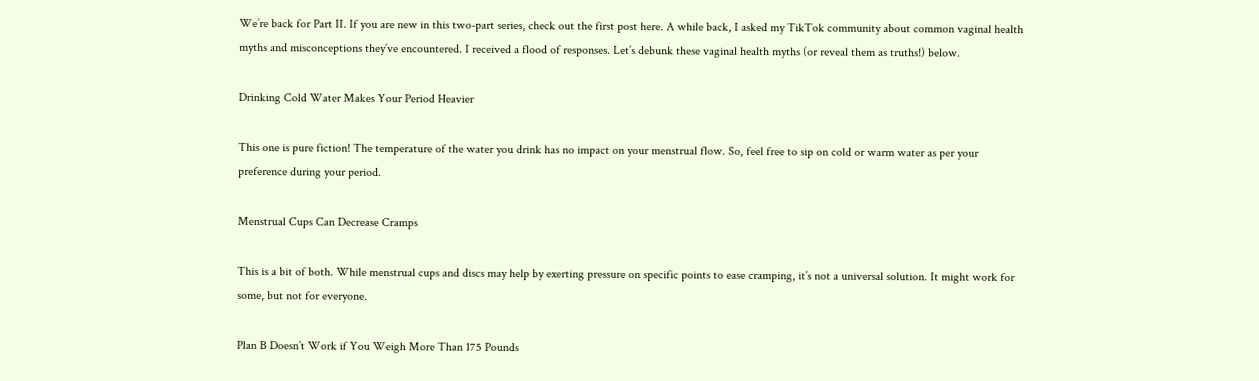We’re back for Part II. If you are new in this two-part series, check out the first post here. A while back, I asked my TikTok community about common vaginal health myths and misconceptions they’ve encountered. I received a flood of responses. Let’s debunk these vaginal health myths (or reveal them as truths!) below.

Drinking Cold Water Makes Your Period Heavier

This one is pure fiction! The temperature of the water you drink has no impact on your menstrual flow. So, feel free to sip on cold or warm water as per your preference during your period.

Menstrual Cups Can Decrease Cramps

This is a bit of both. While menstrual cups and discs may help by exerting pressure on specific points to ease cramping, it’s not a universal solution. It might work for some, but not for everyone.

Plan B Doesn’t Work if You Weigh More Than 175 Pounds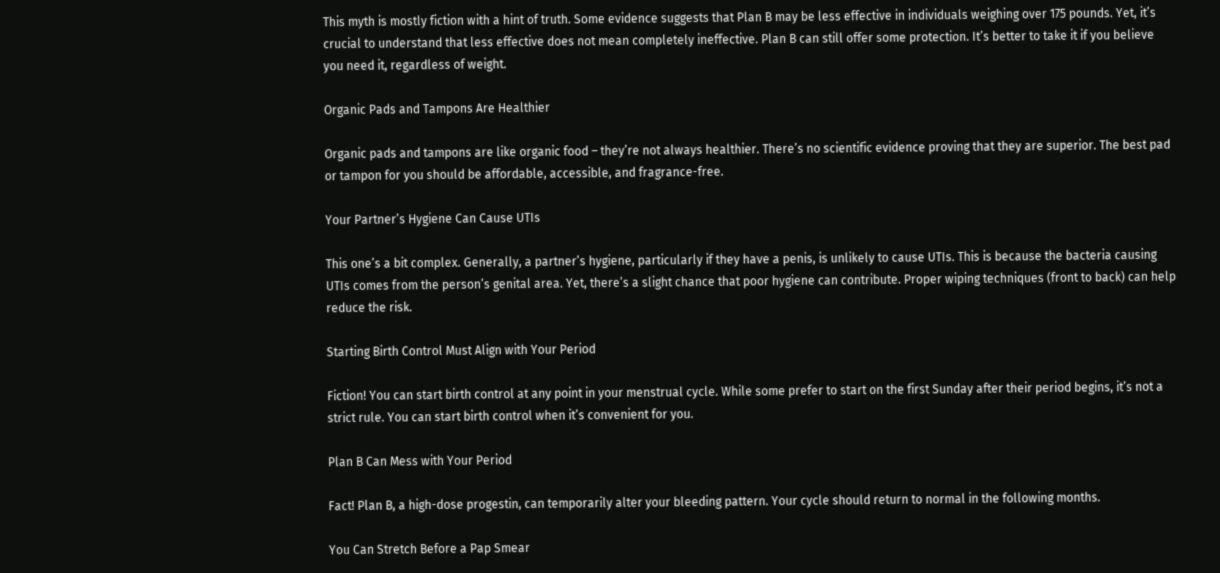This myth is mostly fiction with a hint of truth. Some evidence suggests that Plan B may be less effective in individuals weighing over 175 pounds. Yet, it’s crucial to understand that less effective does not mean completely ineffective. Plan B can still offer some protection. It’s better to take it if you believe you need it, regardless of weight.

Organic Pads and Tampons Are Healthier

Organic pads and tampons are like organic food – they’re not always healthier. There’s no scientific evidence proving that they are superior. The best pad or tampon for you should be affordable, accessible, and fragrance-free.

Your Partner’s Hygiene Can Cause UTIs

This one’s a bit complex. Generally, a partner’s hygiene, particularly if they have a penis, is unlikely to cause UTIs. This is because the bacteria causing UTIs comes from the person’s genital area. Yet, there’s a slight chance that poor hygiene can contribute. Proper wiping techniques (front to back) can help reduce the risk.

Starting Birth Control Must Align with Your Period

Fiction! You can start birth control at any point in your menstrual cycle. While some prefer to start on the first Sunday after their period begins, it’s not a strict rule. You can start birth control when it’s convenient for you.

Plan B Can Mess with Your Period

Fact! Plan B, a high-dose progestin, can temporarily alter your bleeding pattern. Your cycle should return to normal in the following months.

You Can Stretch Before a Pap Smear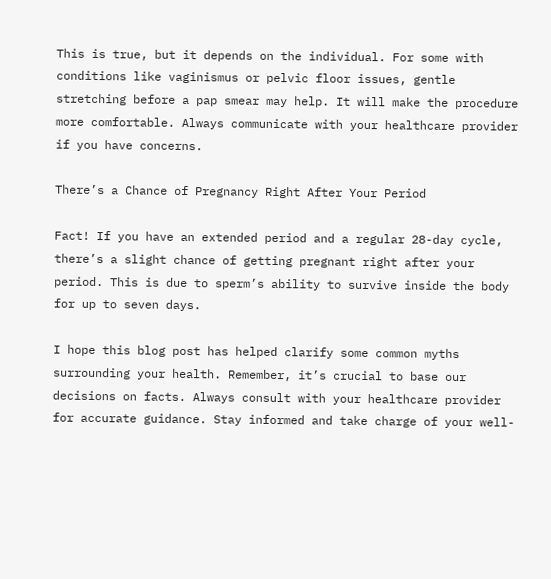This is true, but it depends on the individual. For some with conditions like vaginismus or pelvic floor issues, gentle stretching before a pap smear may help. It will make the procedure more comfortable. Always communicate with your healthcare provider if you have concerns.

There’s a Chance of Pregnancy Right After Your Period

Fact! If you have an extended period and a regular 28-day cycle, there’s a slight chance of getting pregnant right after your period. This is due to sperm’s ability to survive inside the body for up to seven days.

I hope this blog post has helped clarify some common myths surrounding your health. Remember, it’s crucial to base our decisions on facts. Always consult with your healthcare provider for accurate guidance. Stay informed and take charge of your well-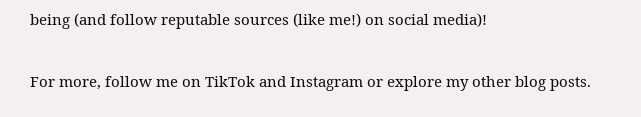being (and follow reputable sources (like me!) on social media)!

For more, follow me on TikTok and Instagram or explore my other blog posts.